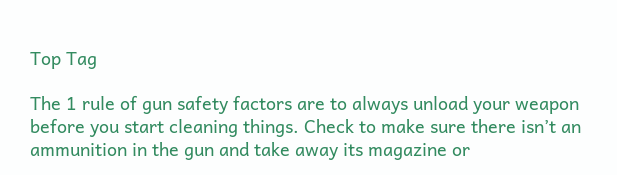Top Tag

The 1 rule of gun safety factors are to always unload your weapon before you start cleaning things. Check to make sure there isn’t an ammunition in the gun and take away its magazine or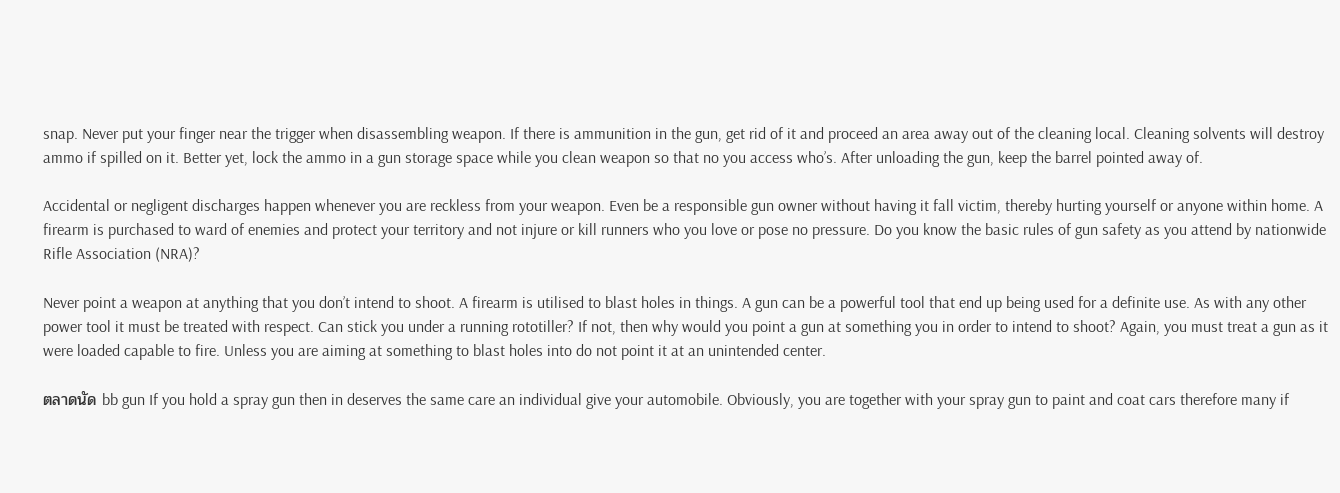snap. Never put your finger near the trigger when disassembling weapon. If there is ammunition in the gun, get rid of it and proceed an area away out of the cleaning local. Cleaning solvents will destroy ammo if spilled on it. Better yet, lock the ammo in a gun storage space while you clean weapon so that no you access who’s. After unloading the gun, keep the barrel pointed away of.

Accidental or negligent discharges happen whenever you are reckless from your weapon. Even be a responsible gun owner without having it fall victim, thereby hurting yourself or anyone within home. A firearm is purchased to ward of enemies and protect your territory and not injure or kill runners who you love or pose no pressure. Do you know the basic rules of gun safety as you attend by nationwide Rifle Association (NRA)?

Never point a weapon at anything that you don’t intend to shoot. A firearm is utilised to blast holes in things. A gun can be a powerful tool that end up being used for a definite use. As with any other power tool it must be treated with respect. Can stick you under a running rototiller? If not, then why would you point a gun at something you in order to intend to shoot? Again, you must treat a gun as it were loaded capable to fire. Unless you are aiming at something to blast holes into do not point it at an unintended center.

ตลาดนัด bb gun If you hold a spray gun then in deserves the same care an individual give your automobile. Obviously, you are together with your spray gun to paint and coat cars therefore many if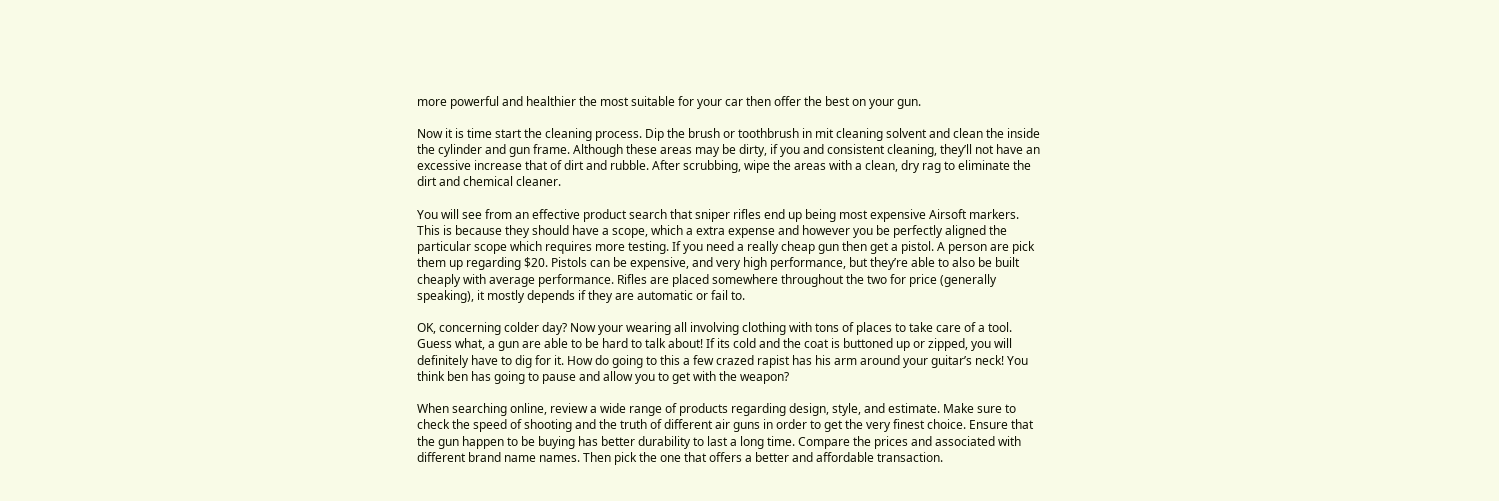more powerful and healthier the most suitable for your car then offer the best on your gun.

Now it is time start the cleaning process. Dip the brush or toothbrush in mit cleaning solvent and clean the inside the cylinder and gun frame. Although these areas may be dirty, if you and consistent cleaning, they’ll not have an excessive increase that of dirt and rubble. After scrubbing, wipe the areas with a clean, dry rag to eliminate the dirt and chemical cleaner.

You will see from an effective product search that sniper rifles end up being most expensive Airsoft markers. This is because they should have a scope, which a extra expense and however you be perfectly aligned the particular scope which requires more testing. If you need a really cheap gun then get a pistol. A person are pick them up regarding $20. Pistols can be expensive, and very high performance, but they’re able to also be built cheaply with average performance. Rifles are placed somewhere throughout the two for price (generally speaking), it mostly depends if they are automatic or fail to.

OK, concerning colder day? Now your wearing all involving clothing with tons of places to take care of a tool. Guess what, a gun are able to be hard to talk about! If its cold and the coat is buttoned up or zipped, you will definitely have to dig for it. How do going to this a few crazed rapist has his arm around your guitar’s neck! You think ben has going to pause and allow you to get with the weapon?

When searching online, review a wide range of products regarding design, style, and estimate. Make sure to check the speed of shooting and the truth of different air guns in order to get the very finest choice. Ensure that the gun happen to be buying has better durability to last a long time. Compare the prices and associated with different brand name names. Then pick the one that offers a better and affordable transaction.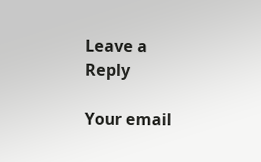Leave a Reply

Your email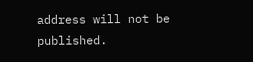address will not be published.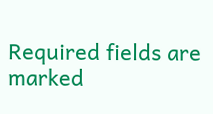Required fields are marked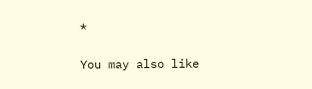*

You may also like